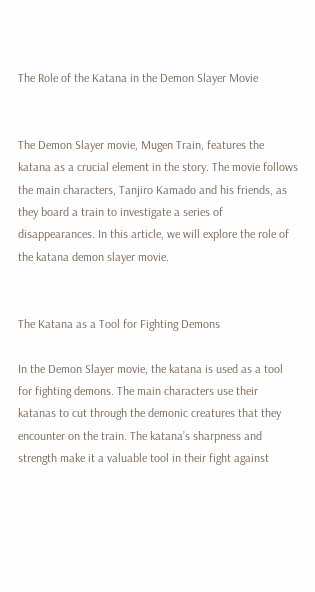The Role of the Katana in the Demon Slayer Movie


The Demon Slayer movie, Mugen Train, features the katana as a crucial element in the story. The movie follows the main characters, Tanjiro Kamado and his friends, as they board a train to investigate a series of disappearances. In this article, we will explore the role of the katana demon slayer movie.


The Katana as a Tool for Fighting Demons

In the Demon Slayer movie, the katana is used as a tool for fighting demons. The main characters use their katanas to cut through the demonic creatures that they encounter on the train. The katana’s sharpness and strength make it a valuable tool in their fight against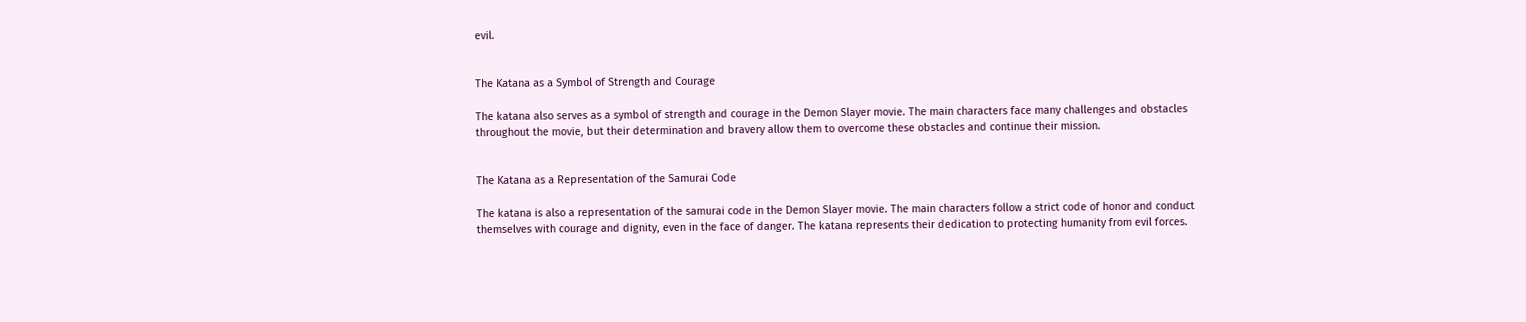evil.


The Katana as a Symbol of Strength and Courage

The katana also serves as a symbol of strength and courage in the Demon Slayer movie. The main characters face many challenges and obstacles throughout the movie, but their determination and bravery allow them to overcome these obstacles and continue their mission.


The Katana as a Representation of the Samurai Code

The katana is also a representation of the samurai code in the Demon Slayer movie. The main characters follow a strict code of honor and conduct themselves with courage and dignity, even in the face of danger. The katana represents their dedication to protecting humanity from evil forces.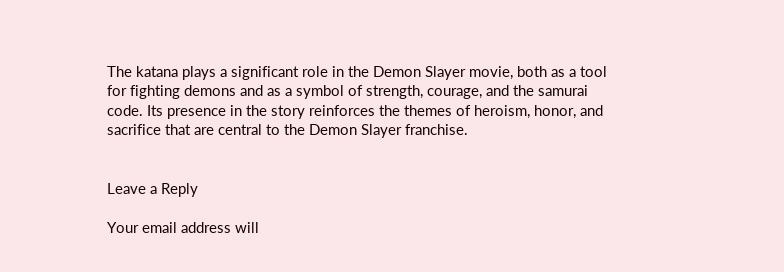The katana plays a significant role in the Demon Slayer movie, both as a tool for fighting demons and as a symbol of strength, courage, and the samurai code. Its presence in the story reinforces the themes of heroism, honor, and sacrifice that are central to the Demon Slayer franchise.


Leave a Reply

Your email address will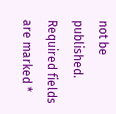not be published. Required fields are marked *